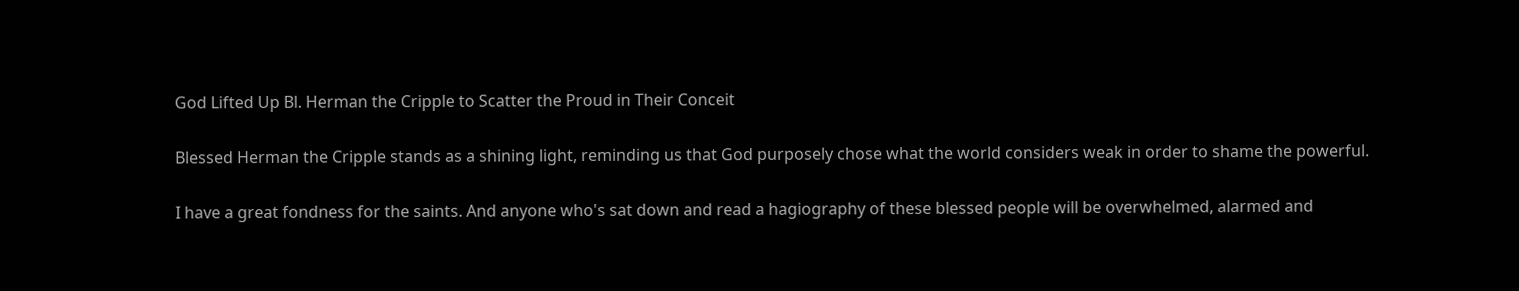God Lifted Up Bl. Herman the Cripple to Scatter the Proud in Their Conceit

Blessed Herman the Cripple stands as a shining light, reminding us that God purposely chose what the world considers weak in order to shame the powerful.

I have a great fondness for the saints. And anyone who's sat down and read a hagiography of these blessed people will be overwhelmed, alarmed and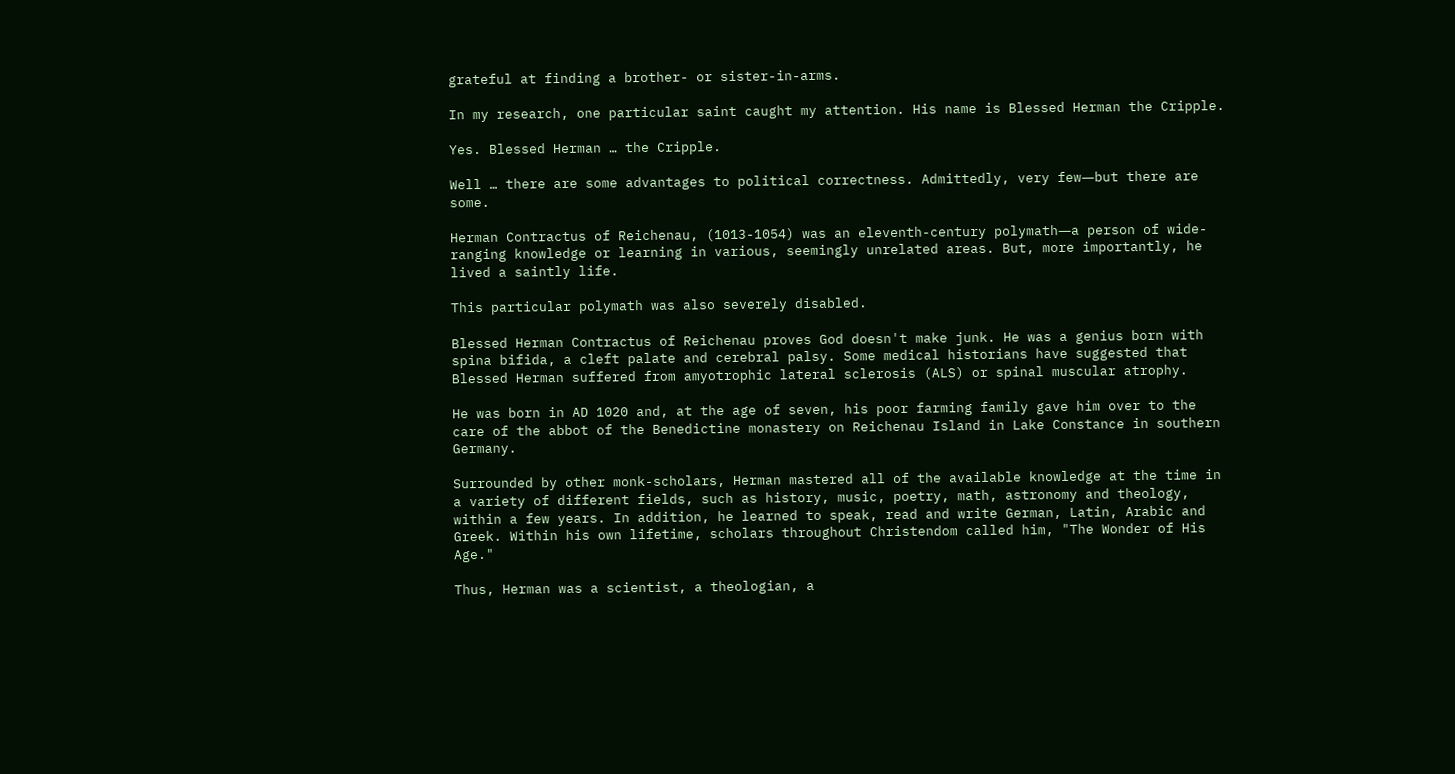grateful at finding a brother- or sister-in-arms.

In my research, one particular saint caught my attention. His name is Blessed Herman the Cripple.

Yes. Blessed Herman … the Cripple.

Well … there are some advantages to political correctness. Admittedly, very few―but there are some.

Herman Contractus of Reichenau, (1013-1054) was an eleventh-century polymath―a person of wide-ranging knowledge or learning in various, seemingly unrelated areas. But, more importantly, he lived a saintly life.

This particular polymath was also severely disabled.

Blessed Herman Contractus of Reichenau proves God doesn't make junk. He was a genius born with spina bifida, a cleft palate and cerebral palsy. Some medical historians have suggested that Blessed Herman suffered from amyotrophic lateral sclerosis (ALS) or spinal muscular atrophy.

He was born in AD 1020 and, at the age of seven, his poor farming family gave him over to the care of the abbot of the Benedictine monastery on Reichenau Island in Lake Constance in southern Germany.

Surrounded by other monk-scholars, Herman mastered all of the available knowledge at the time in a variety of different fields, such as history, music, poetry, math, astronomy and theology, within a few years. In addition, he learned to speak, read and write German, Latin, Arabic and Greek. Within his own lifetime, scholars throughout Christendom called him, "The Wonder of His Age."

Thus, Herman was a scientist, a theologian, a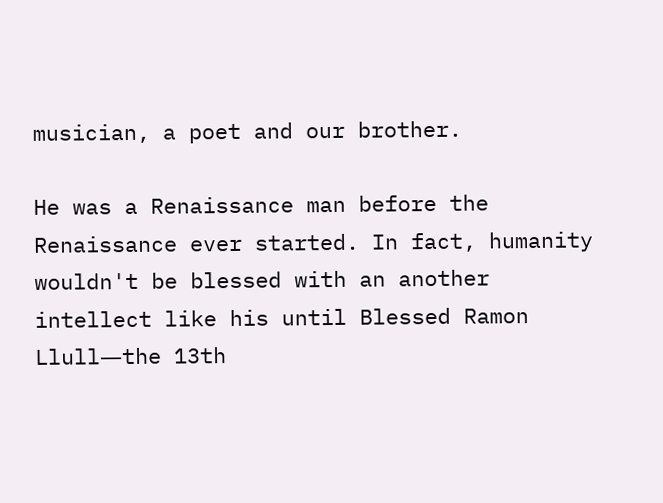musician, a poet and our brother.

He was a Renaissance man before the Renaissance ever started. In fact, humanity wouldn't be blessed with an another intellect like his until Blessed Ramon Llull―the 13th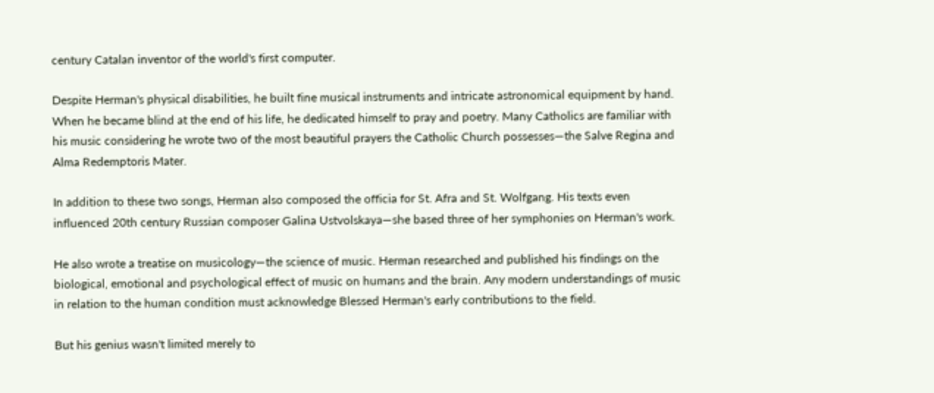century Catalan inventor of the world's first computer.

Despite Herman's physical disabilities, he built fine musical instruments and intricate astronomical equipment by hand. When he became blind at the end of his life, he dedicated himself to pray and poetry. Many Catholics are familiar with his music considering he wrote two of the most beautiful prayers the Catholic Church possesses―the Salve Regina and Alma Redemptoris Mater.

In addition to these two songs, Herman also composed the officia for St. Afra and St. Wolfgang. His texts even influenced 20th century Russian composer Galina Ustvolskaya―she based three of her symphonies on Herman's work.

He also wrote a treatise on musicology―the science of music. Herman researched and published his findings on the biological, emotional and psychological effect of music on humans and the brain. Any modern understandings of music in relation to the human condition must acknowledge Blessed Herman's early contributions to the field.

But his genius wasn't limited merely to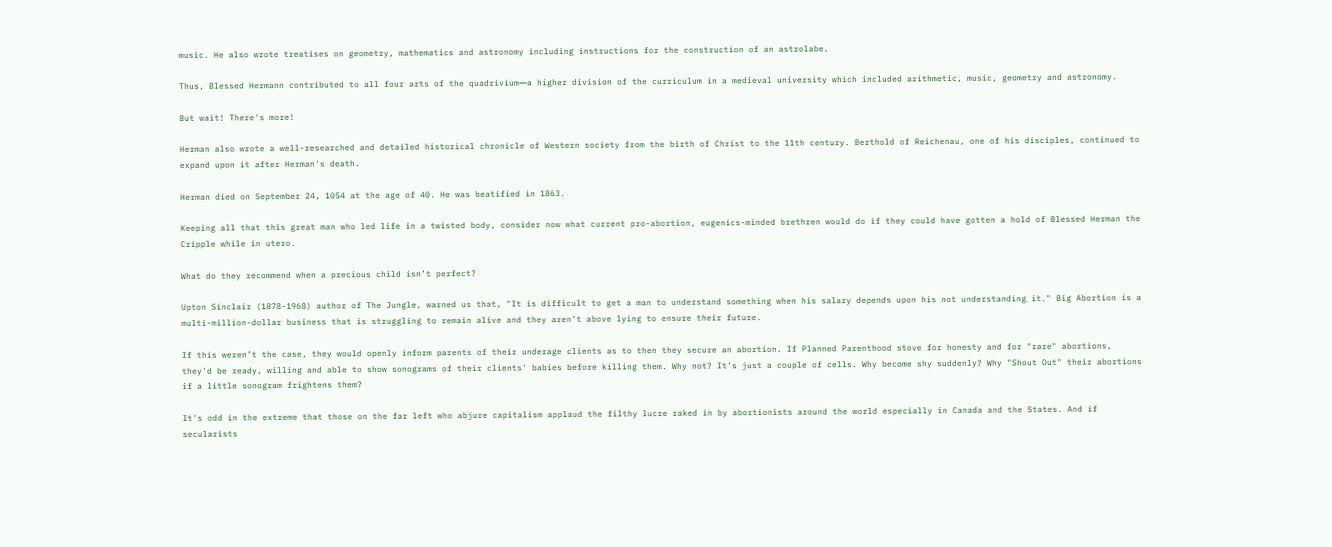music. He also wrote treatises on geometry, mathematics and astronomy including instructions for the construction of an astrolabe.

Thus, Blessed Hermann contributed to all four arts of the quadrivium―a higher division of the curriculum in a medieval university which included arithmetic, music, geometry and astronomy.

But wait! There's more!

Herman also wrote a well-researched and detailed historical chronicle of Western society from the birth of Christ to the 11th century. Berthold of Reichenau, one of his disciples, continued to expand upon it after Herman's death.

Herman died on September 24, 1054 at the age of 40. He was beatified in 1863.

Keeping all that this great man who led life in a twisted body, consider now what current pro-abortion, eugenics-minded brethren would do if they could have gotten a hold of Blessed Herman the Cripple while in utero.

What do they recommend when a precious child isn’t perfect?

Upton Sinclair (1878-1968) author of The Jungle, warned us that, "It is difficult to get a man to understand something when his salary depends upon his not understanding it." Big Abortion is a multi-million-dollar business that is struggling to remain alive and they aren’t above lying to ensure their future.

If this weren’t the case, they would openly inform parents of their underage clients as to then they secure an abortion. If Planned Parenthood stove for honesty and for "rare" abortions, they'd be ready, willing and able to show sonograms of their clients' babies before killing them. Why not? It's just a couple of cells. Why become shy suddenly? Why "Shout Out" their abortions if a little sonogram frightens them?

It's odd in the extreme that those on the far left who abjure capitalism applaud the filthy lucre raked in by abortionists around the world especially in Canada and the States. And if secularists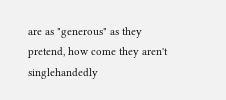are as "generous" as they pretend, how come they aren't singlehandedly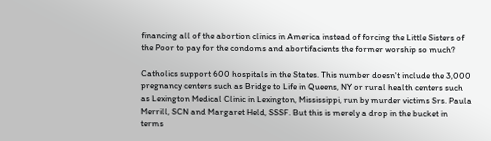financing all of the abortion clinics in America instead of forcing the Little Sisters of the Poor to pay for the condoms and abortifacients the former worship so much?

Catholics support 600 hospitals in the States. This number doesn't include the 3,000 pregnancy centers such as Bridge to Life in Queens, NY or rural health centers such as Lexington Medical Clinic in Lexington, Mississippi, run by murder victims Srs. Paula Merrill, SCN and Margaret Held, SSSF. But this is merely a drop in the bucket in terms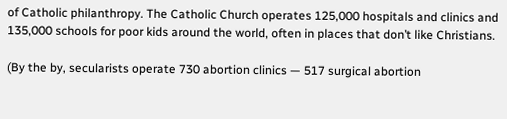of Catholic philanthropy. The Catholic Church operates 125,000 hospitals and clinics and 135,000 schools for poor kids around the world, often in places that don’t like Christians.

(By the by, secularists operate 730 abortion clinics — 517 surgical abortion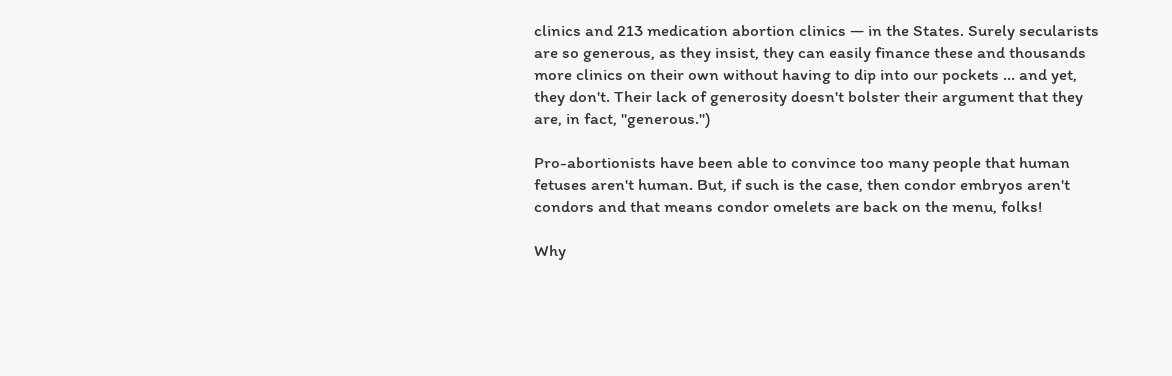clinics and 213 medication abortion clinics — in the States. Surely secularists are so generous, as they insist, they can easily finance these and thousands more clinics on their own without having to dip into our pockets … and yet, they don't. Their lack of generosity doesn't bolster their argument that they are, in fact, "generous.")

Pro-abortionists have been able to convince too many people that human fetuses aren't human. But, if such is the case, then condor embryos aren't condors and that means condor omelets are back on the menu, folks!

Why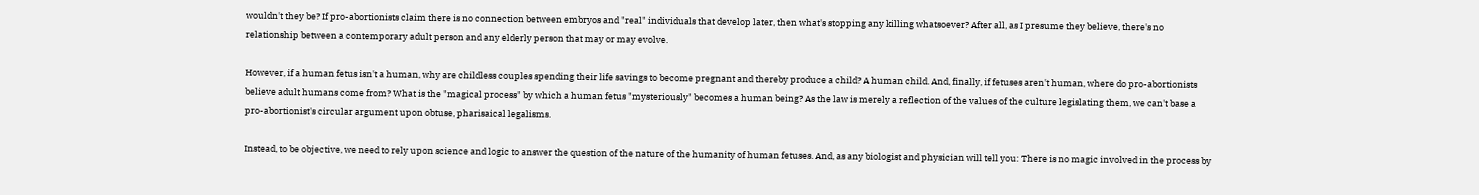wouldn't they be? If pro-abortionists claim there is no connection between embryos and "real" individuals that develop later, then what's stopping any killing whatsoever? After all, as I presume they believe, there's no relationship between a contemporary adult person and any elderly person that may or may evolve.

However, if a human fetus isn't a human, why are childless couples spending their life savings to become pregnant and thereby produce a child? A human child. And, finally, if fetuses aren't human, where do pro-abortionists believe adult humans come from? What is the "magical process" by which a human fetus "mysteriously" becomes a human being? As the law is merely a reflection of the values of the culture legislating them, we can't base a pro-abortionist's circular argument upon obtuse, pharisaical legalisms.

Instead, to be objective, we need to rely upon science and logic to answer the question of the nature of the humanity of human fetuses. And, as any biologist and physician will tell you: There is no magic involved in the process by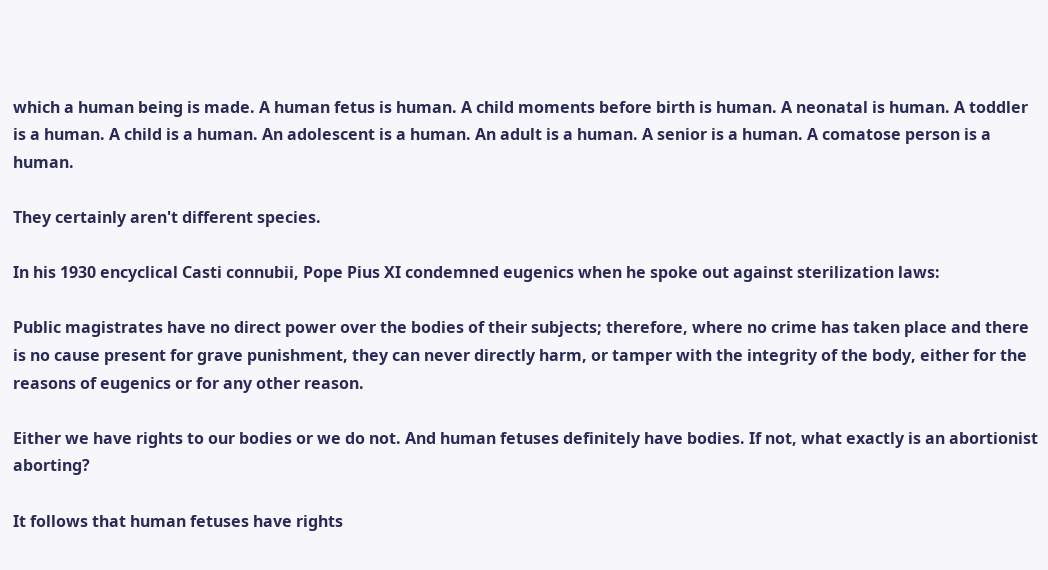which a human being is made. A human fetus is human. A child moments before birth is human. A neonatal is human. A toddler is a human. A child is a human. An adolescent is a human. An adult is a human. A senior is a human. A comatose person is a human.

They certainly aren't different species.

In his 1930 encyclical Casti connubii, Pope Pius XI condemned eugenics when he spoke out against sterilization laws:

Public magistrates have no direct power over the bodies of their subjects; therefore, where no crime has taken place and there is no cause present for grave punishment, they can never directly harm, or tamper with the integrity of the body, either for the reasons of eugenics or for any other reason.

Either we have rights to our bodies or we do not. And human fetuses definitely have bodies. If not, what exactly is an abortionist aborting?

It follows that human fetuses have rights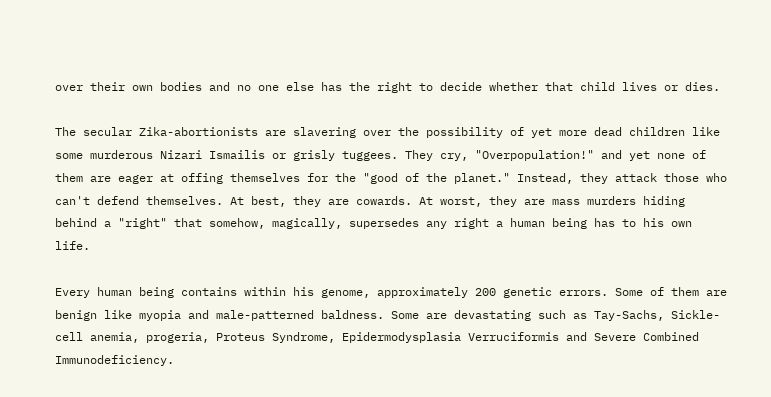over their own bodies and no one else has the right to decide whether that child lives or dies.

The secular Zika-abortionists are slavering over the possibility of yet more dead children like some murderous Nizari Ismailis or grisly tuggees. They cry, "Overpopulation!" and yet none of them are eager at offing themselves for the "good of the planet." Instead, they attack those who can't defend themselves. At best, they are cowards. At worst, they are mass murders hiding behind a "right" that somehow, magically, supersedes any right a human being has to his own life.

Every human being contains within his genome, approximately 200 genetic errors. Some of them are benign like myopia and male-patterned baldness. Some are devastating such as Tay-Sachs, Sickle-cell anemia, progeria, Proteus Syndrome, Epidermodysplasia Verruciformis and Severe Combined Immunodeficiency.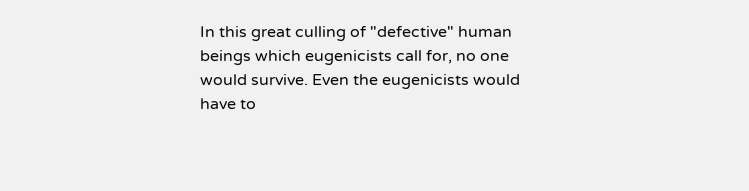In this great culling of "defective" human beings which eugenicists call for, no one would survive. Even the eugenicists would have to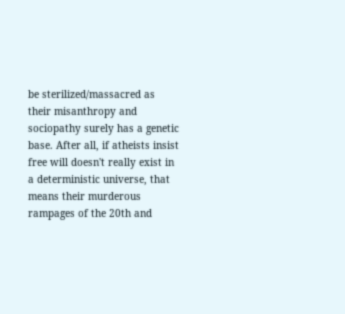be sterilized/massacred as their misanthropy and sociopathy surely has a genetic base. After all, if atheists insist free will doesn't really exist in a deterministic universe, that means their murderous rampages of the 20th and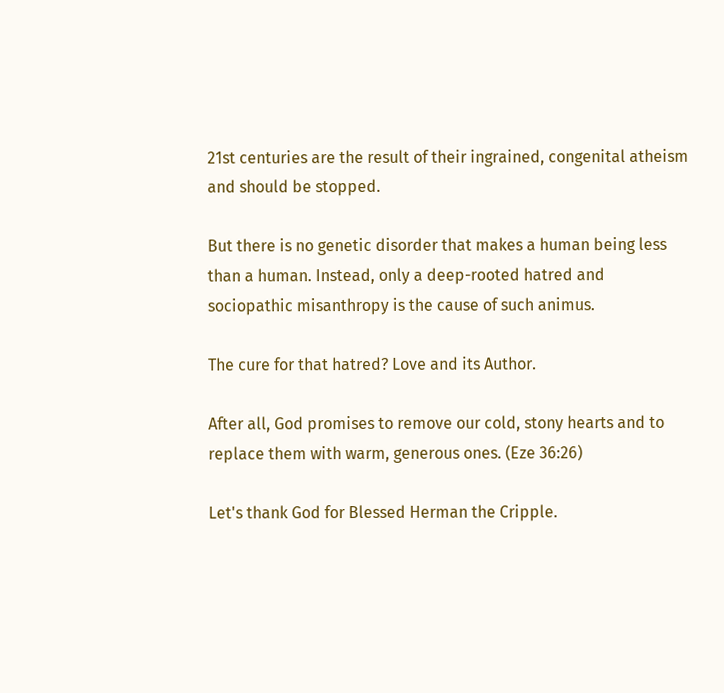21st centuries are the result of their ingrained, congenital atheism and should be stopped.

But there is no genetic disorder that makes a human being less than a human. Instead, only a deep-rooted hatred and sociopathic misanthropy is the cause of such animus.

The cure for that hatred? Love and its Author.

After all, God promises to remove our cold, stony hearts and to replace them with warm, generous ones. (Eze 36:26)

Let's thank God for Blessed Herman the Cripple.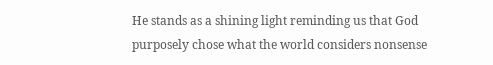He stands as a shining light reminding us that God purposely chose what the world considers nonsense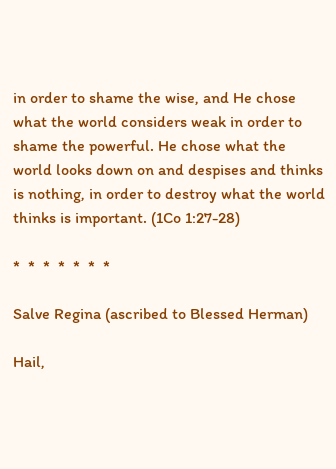in order to shame the wise, and He chose what the world considers weak in order to shame the powerful. He chose what the world looks down on and despises and thinks is nothing, in order to destroy what the world thinks is important. (1Co 1:27-28)

*  *  *  *  *  *  *

Salve Regina (ascribed to Blessed Herman)

Hail,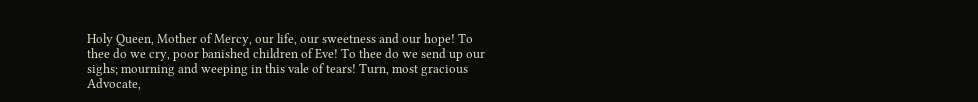Holy Queen, Mother of Mercy, our life, our sweetness and our hope! To thee do we cry, poor banished children of Eve! To thee do we send up our sighs; mourning and weeping in this vale of tears! Turn, most gracious Advocate,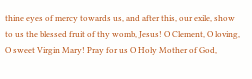thine eyes of mercy towards us, and after this, our exile, show to us the blessed fruit of thy womb, Jesus! O Clement, O loving, O sweet Virgin Mary! Pray for us O Holy Mother of God,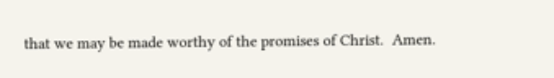that we may be made worthy of the promises of Christ.  Amen.